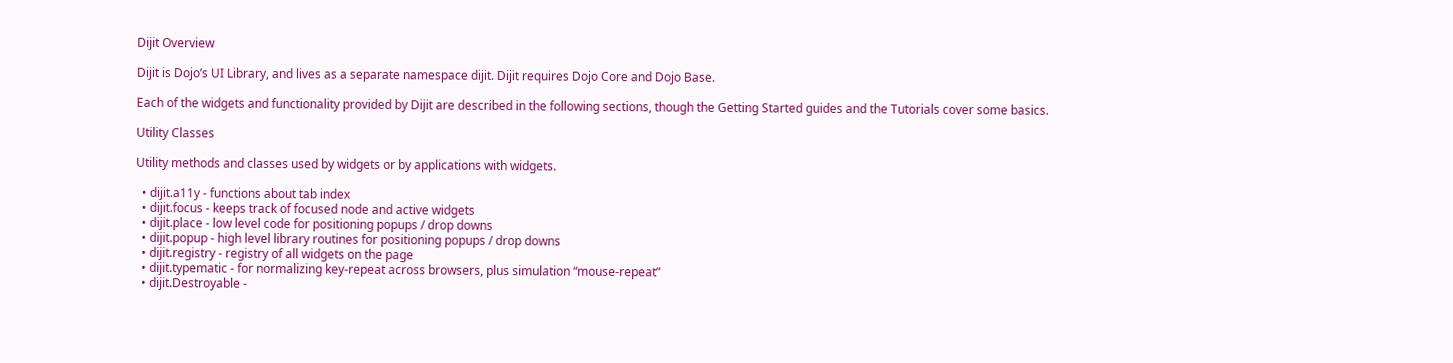Dijit Overview

Dijit is Dojo’s UI Library, and lives as a separate namespace dijit. Dijit requires Dojo Core and Dojo Base.

Each of the widgets and functionality provided by Dijit are described in the following sections, though the Getting Started guides and the Tutorials cover some basics.

Utility Classes

Utility methods and classes used by widgets or by applications with widgets.

  • dijit.a11y - functions about tab index
  • dijit.focus - keeps track of focused node and active widgets
  • dijit.place - low level code for positioning popups / drop downs
  • dijit.popup - high level library routines for positioning popups / drop downs
  • dijit.registry - registry of all widgets on the page
  • dijit.typematic - for normalizing key-repeat across browsers, plus simulation “mouse-repeat”
  • dijit.Destroyable -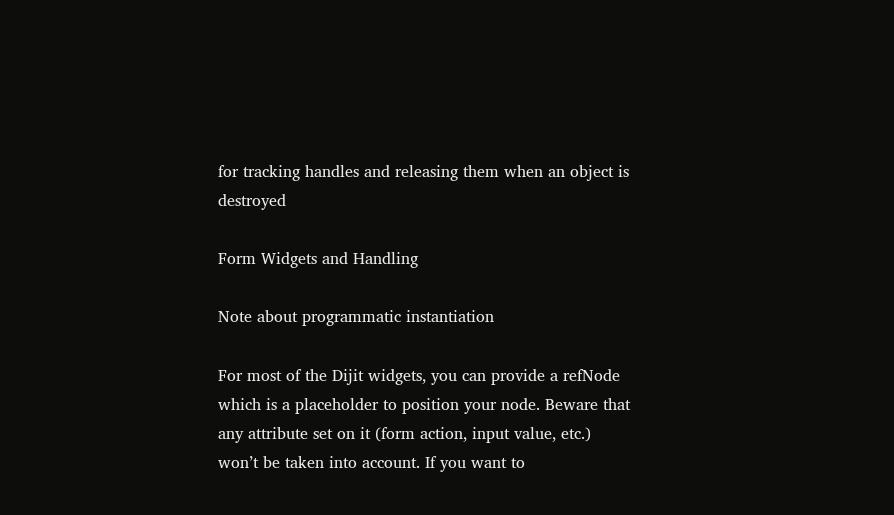for tracking handles and releasing them when an object is destroyed

Form Widgets and Handling

Note about programmatic instantiation

For most of the Dijit widgets, you can provide a refNode which is a placeholder to position your node. Beware that any attribute set on it (form action, input value, etc.) won’t be taken into account. If you want to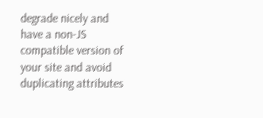degrade nicely and have a non-JS compatible version of your site and avoid duplicating attributes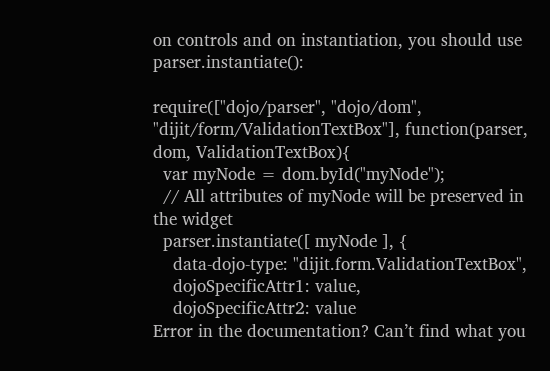on controls and on instantiation, you should use parser.instantiate():

require(["dojo/parser", "dojo/dom", "dijit/form/ValidationTextBox"], function(parser, dom, ValidationTextBox){
  var myNode = dom.byId("myNode");
  // All attributes of myNode will be preserved in the widget
  parser.instantiate([ myNode ], {
    data-dojo-type: "dijit.form.ValidationTextBox",
    dojoSpecificAttr1: value,
    dojoSpecificAttr2: value
Error in the documentation? Can’t find what you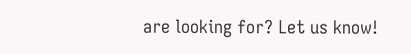are looking for? Let us know!